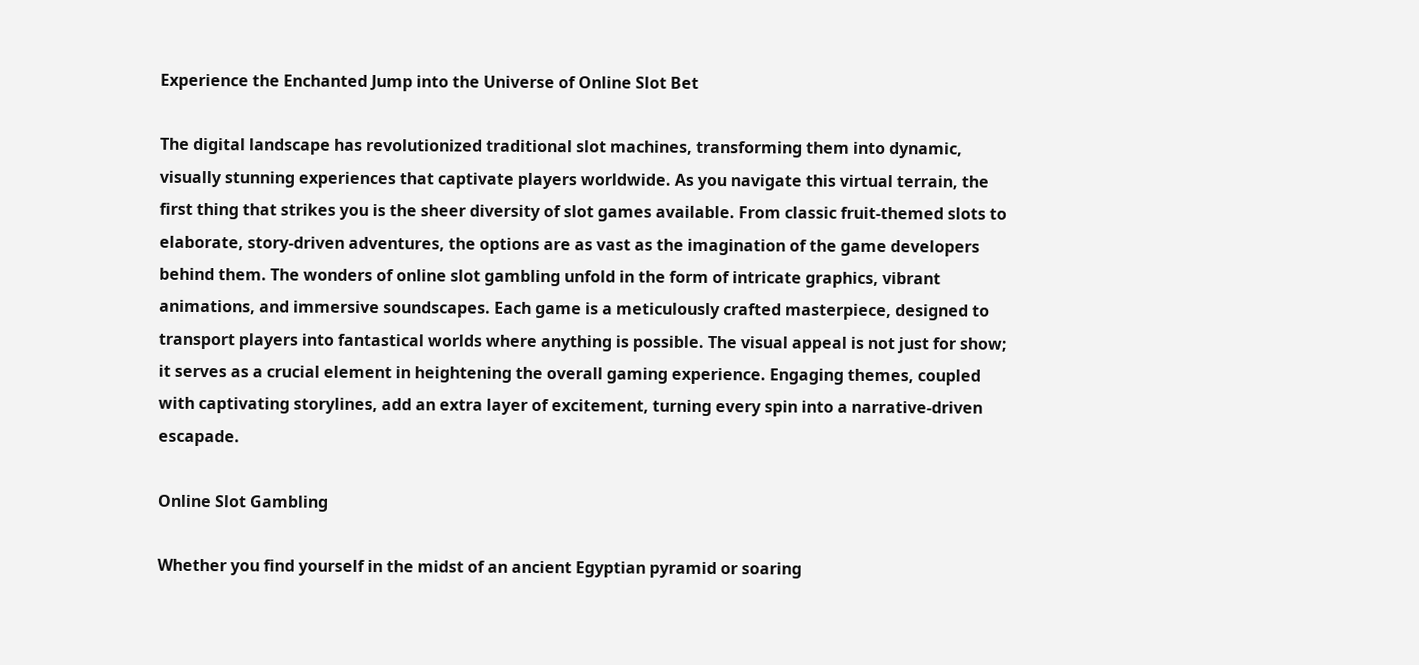Experience the Enchanted Jump into the Universe of Online Slot Bet

The digital landscape has revolutionized traditional slot machines, transforming them into dynamic, visually stunning experiences that captivate players worldwide. As you navigate this virtual terrain, the first thing that strikes you is the sheer diversity of slot games available. From classic fruit-themed slots to elaborate, story-driven adventures, the options are as vast as the imagination of the game developers behind them. The wonders of online slot gambling unfold in the form of intricate graphics, vibrant animations, and immersive soundscapes. Each game is a meticulously crafted masterpiece, designed to transport players into fantastical worlds where anything is possible. The visual appeal is not just for show; it serves as a crucial element in heightening the overall gaming experience. Engaging themes, coupled with captivating storylines, add an extra layer of excitement, turning every spin into a narrative-driven escapade.

Online Slot Gambling

Whether you find yourself in the midst of an ancient Egyptian pyramid or soaring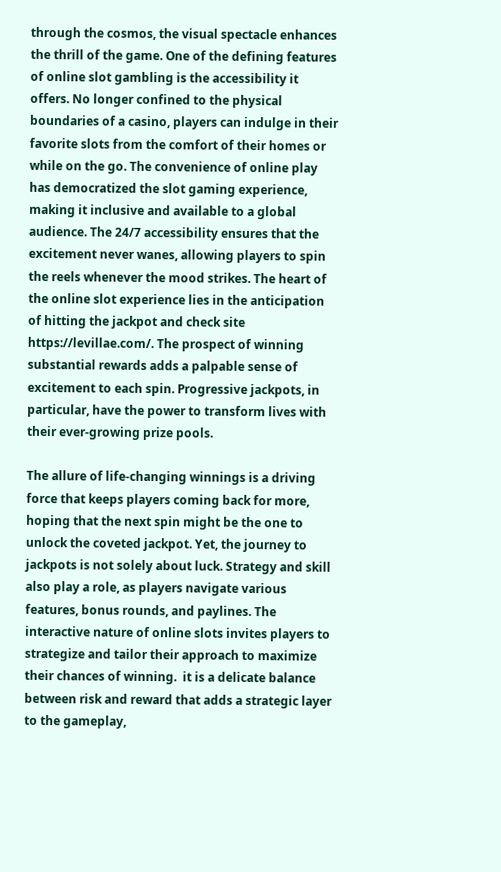through the cosmos, the visual spectacle enhances the thrill of the game. One of the defining features of online slot gambling is the accessibility it offers. No longer confined to the physical boundaries of a casino, players can indulge in their favorite slots from the comfort of their homes or while on the go. The convenience of online play has democratized the slot gaming experience, making it inclusive and available to a global audience. The 24/7 accessibility ensures that the excitement never wanes, allowing players to spin the reels whenever the mood strikes. The heart of the online slot experience lies in the anticipation of hitting the jackpot and check site https://levillae.com/. The prospect of winning substantial rewards adds a palpable sense of excitement to each spin. Progressive jackpots, in particular, have the power to transform lives with their ever-growing prize pools.

The allure of life-changing winnings is a driving force that keeps players coming back for more, hoping that the next spin might be the one to unlock the coveted jackpot. Yet, the journey to jackpots is not solely about luck. Strategy and skill also play a role, as players navigate various features, bonus rounds, and paylines. The interactive nature of online slots invites players to strategize and tailor their approach to maximize their chances of winning.  it is a delicate balance between risk and reward that adds a strategic layer to the gameplay,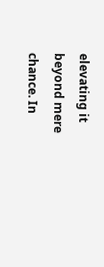elevating it beyond mere chance. In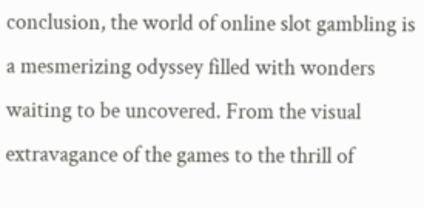conclusion, the world of online slot gambling is a mesmerizing odyssey filled with wonders waiting to be uncovered. From the visual extravagance of the games to the thrill of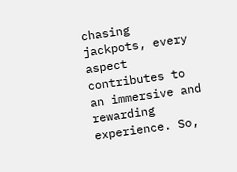chasing jackpots, every aspect contributes to an immersive and rewarding experience. So,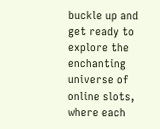buckle up and get ready to explore the enchanting universe of online slots, where each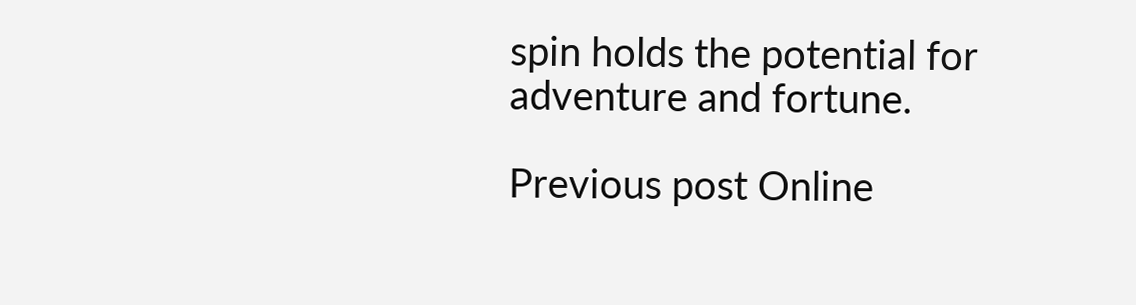spin holds the potential for adventure and fortune.

Previous post Online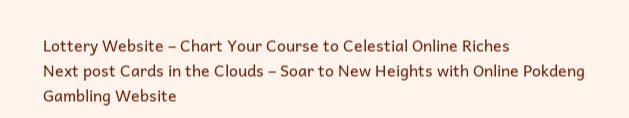Lottery Website – Chart Your Course to Celestial Online Riches
Next post Cards in the Clouds – Soar to New Heights with Online Pokdeng Gambling Website